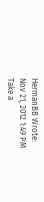HermanBB Wrote:
Nov 21, 2012 1:49 PM
Take a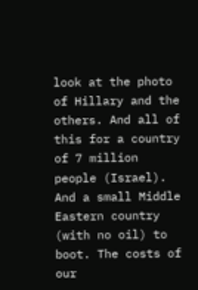look at the photo of Hillary and the others. And all of this for a country of 7 million people (Israel). And a small Middle Eastern country (with no oil) to boot. The costs of our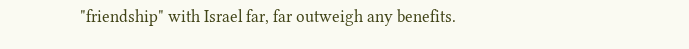"friendship" with Israel far, far outweigh any benefits.